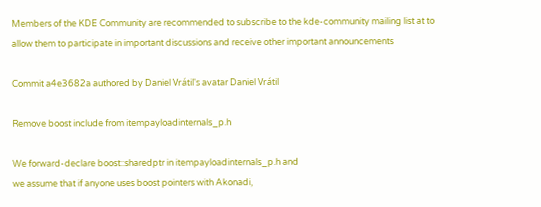Members of the KDE Community are recommended to subscribe to the kde-community mailing list at to allow them to participate in important discussions and receive other important announcements

Commit a4e3682a authored by Daniel Vrátil's avatar Daniel Vrátil

Remove boost include from itempayloadinternals_p.h

We forward-declare boost::sharedptr in itempayloadinternals_p.h and
we assume that if anyone uses boost pointers with Akonadi,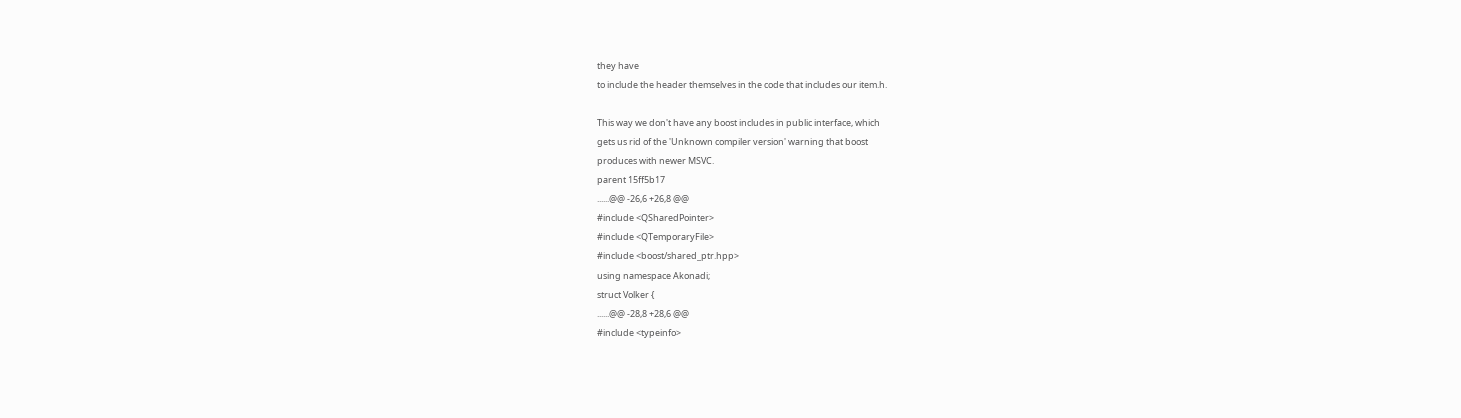they have
to include the header themselves in the code that includes our item.h.

This way we don't have any boost includes in public interface, which
gets us rid of the 'Unknown compiler version' warning that boost
produces with newer MSVC.
parent 15ff5b17
......@@ -26,6 +26,8 @@
#include <QSharedPointer>
#include <QTemporaryFile>
#include <boost/shared_ptr.hpp>
using namespace Akonadi;
struct Volker {
......@@ -28,8 +28,6 @@
#include <typeinfo>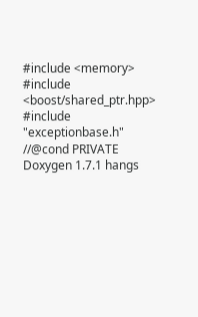#include <memory>
#include <boost/shared_ptr.hpp>
#include "exceptionbase.h"
//@cond PRIVATE Doxygen 1.7.1 hangs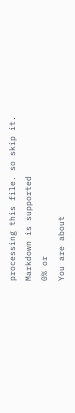processing this file. so skip it.
Markdown is supported
0% or
You are about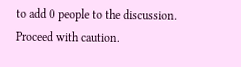to add 0 people to the discussion. Proceed with caution.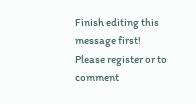Finish editing this message first!
Please register or to comment